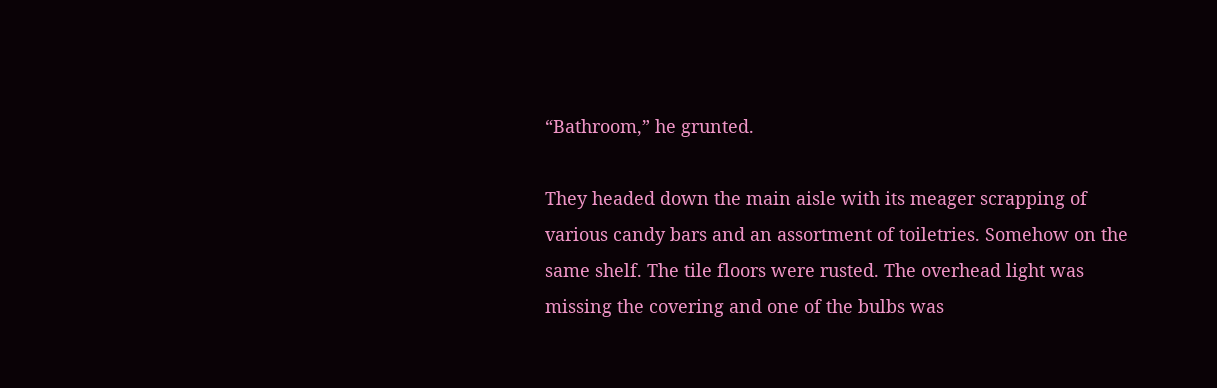“Bathroom,” he grunted.

They headed down the main aisle with its meager scrapping of various candy bars and an assortment of toiletries. Somehow on the same shelf. The tile floors were rusted. The overhead light was missing the covering and one of the bulbs was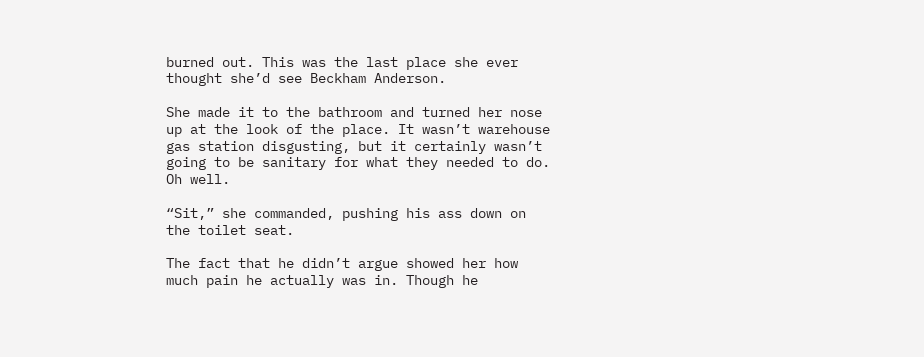burned out. This was the last place she ever thought she’d see Beckham Anderson.

She made it to the bathroom and turned her nose up at the look of the place. It wasn’t warehouse gas station disgusting, but it certainly wasn’t going to be sanitary for what they needed to do. Oh well.

“Sit,” she commanded, pushing his ass down on the toilet seat.

The fact that he didn’t argue showed her how much pain he actually was in. Though he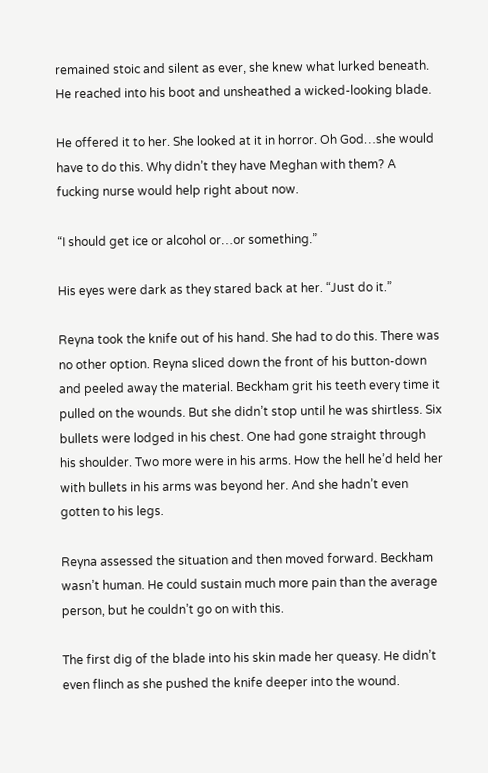remained stoic and silent as ever, she knew what lurked beneath. He reached into his boot and unsheathed a wicked-looking blade.

He offered it to her. She looked at it in horror. Oh God…she would have to do this. Why didn’t they have Meghan with them? A fucking nurse would help right about now.

“I should get ice or alcohol or…or something.”

His eyes were dark as they stared back at her. “Just do it.”

Reyna took the knife out of his hand. She had to do this. There was no other option. Reyna sliced down the front of his button-down and peeled away the material. Beckham grit his teeth every time it pulled on the wounds. But she didn’t stop until he was shirtless. Six bullets were lodged in his chest. One had gone straight through his shoulder. Two more were in his arms. How the hell he’d held her with bullets in his arms was beyond her. And she hadn’t even gotten to his legs.

Reyna assessed the situation and then moved forward. Beckham wasn’t human. He could sustain much more pain than the average person, but he couldn’t go on with this.

The first dig of the blade into his skin made her queasy. He didn’t even flinch as she pushed the knife deeper into the wound.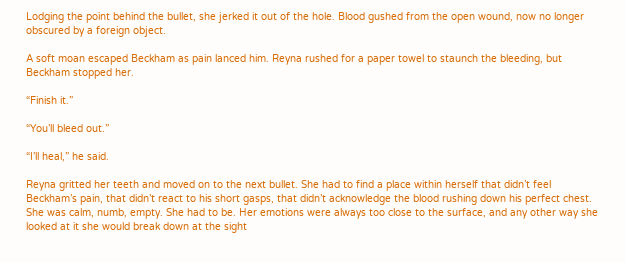Lodging the point behind the bullet, she jerked it out of the hole. Blood gushed from the open wound, now no longer obscured by a foreign object.

A soft moan escaped Beckham as pain lanced him. Reyna rushed for a paper towel to staunch the bleeding, but Beckham stopped her.

“Finish it.”

“You’ll bleed out.”

“I’ll heal,” he said.

Reyna gritted her teeth and moved on to the next bullet. She had to find a place within herself that didn’t feel Beckham’s pain, that didn’t react to his short gasps, that didn’t acknowledge the blood rushing down his perfect chest. She was calm, numb, empty. She had to be. Her emotions were always too close to the surface, and any other way she looked at it she would break down at the sight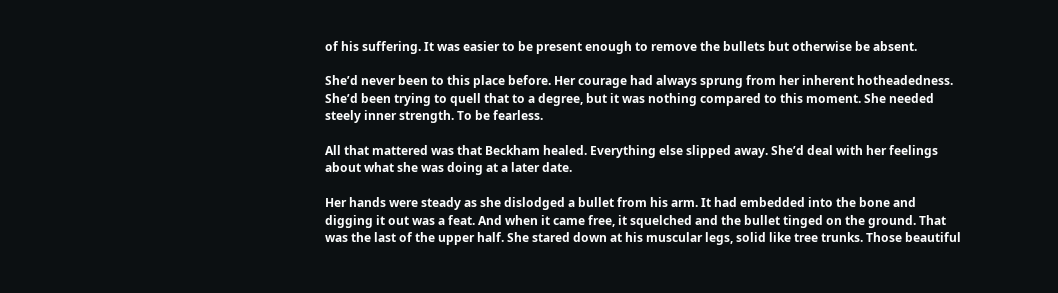of his suffering. It was easier to be present enough to remove the bullets but otherwise be absent.

She’d never been to this place before. Her courage had always sprung from her inherent hotheadedness. She’d been trying to quell that to a degree, but it was nothing compared to this moment. She needed steely inner strength. To be fearless.

All that mattered was that Beckham healed. Everything else slipped away. She’d deal with her feelings about what she was doing at a later date.

Her hands were steady as she dislodged a bullet from his arm. It had embedded into the bone and digging it out was a feat. And when it came free, it squelched and the bullet tinged on the ground. That was the last of the upper half. She stared down at his muscular legs, solid like tree trunks. Those beautiful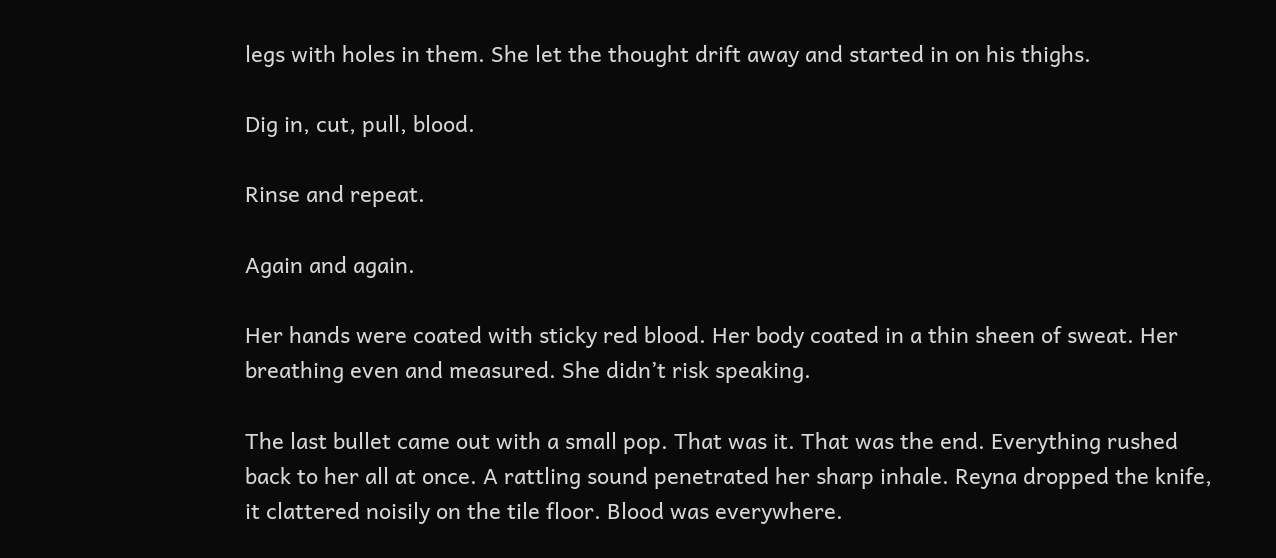legs with holes in them. She let the thought drift away and started in on his thighs.

Dig in, cut, pull, blood.

Rinse and repeat.

Again and again.

Her hands were coated with sticky red blood. Her body coated in a thin sheen of sweat. Her breathing even and measured. She didn’t risk speaking.

The last bullet came out with a small pop. That was it. That was the end. Everything rushed back to her all at once. A rattling sound penetrated her sharp inhale. Reyna dropped the knife, it clattered noisily on the tile floor. Blood was everywhere.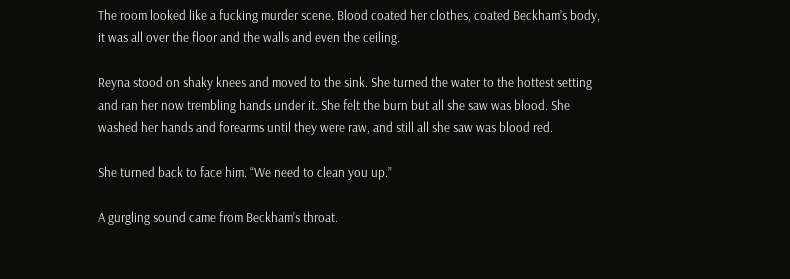The room looked like a fucking murder scene. Blood coated her clothes, coated Beckham’s body, it was all over the floor and the walls and even the ceiling.

Reyna stood on shaky knees and moved to the sink. She turned the water to the hottest setting and ran her now trembling hands under it. She felt the burn but all she saw was blood. She washed her hands and forearms until they were raw, and still all she saw was blood red.

She turned back to face him. “We need to clean you up.”

A gurgling sound came from Beckham’s throat.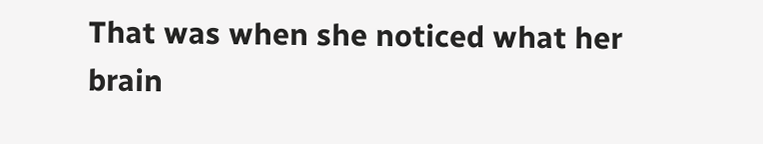That was when she noticed what her brain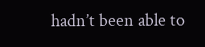hadn’t been able to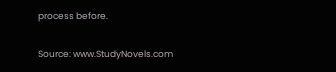process before.

Source: www.StudyNovels.com